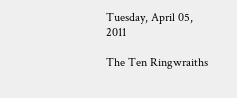Tuesday, April 05, 2011

The Ten Ringwraiths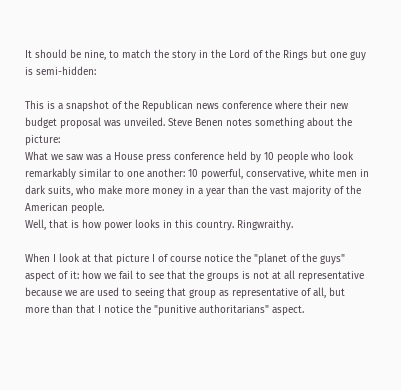It should be nine, to match the story in the Lord of the Rings but one guy is semi-hidden:

This is a snapshot of the Republican news conference where their new budget proposal was unveiled. Steve Benen notes something about the picture:
What we saw was a House press conference held by 10 people who look remarkably similar to one another: 10 powerful, conservative, white men in dark suits, who make more money in a year than the vast majority of the American people.
Well, that is how power looks in this country. Ringwraithy.

When I look at that picture I of course notice the "planet of the guys" aspect of it: how we fail to see that the groups is not at all representative because we are used to seeing that group as representative of all, but more than that I notice the "punitive authoritarians" aspect.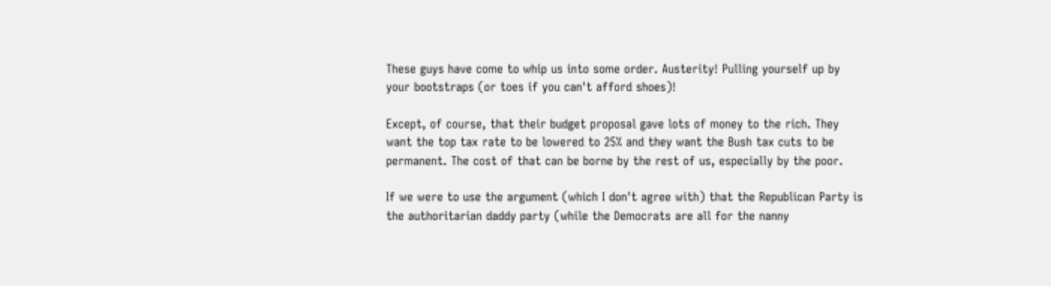These guys have come to whip us into some order. Austerity! Pulling yourself up by your bootstraps (or toes if you can't afford shoes)!

Except, of course, that their budget proposal gave lots of money to the rich. They want the top tax rate to be lowered to 25% and they want the Bush tax cuts to be permanent. The cost of that can be borne by the rest of us, especially by the poor.

If we were to use the argument (which I don't agree with) that the Republican Party is the authoritarian daddy party (while the Democrats are all for the nanny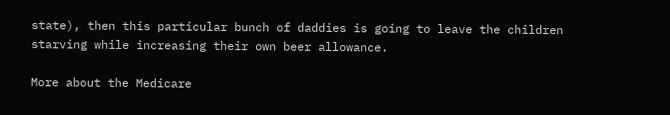state), then this particular bunch of daddies is going to leave the children starving while increasing their own beer allowance.

More about the Medicare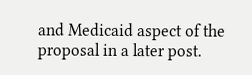and Medicaid aspect of the proposal in a later post.